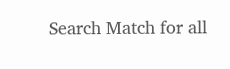Search Match for all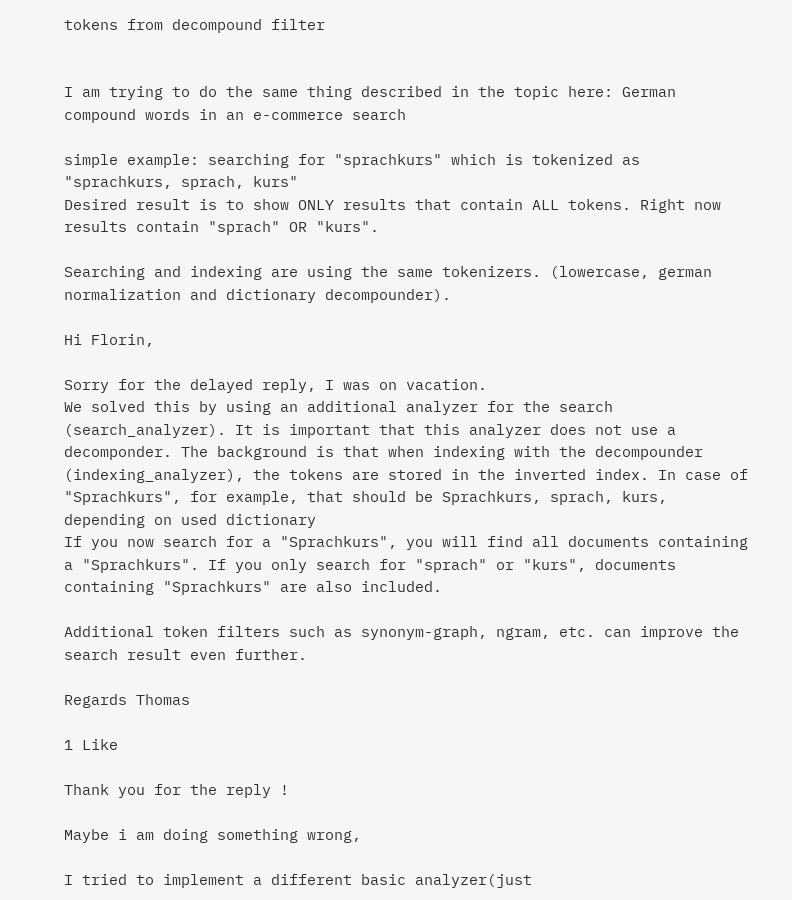tokens from decompound filter


I am trying to do the same thing described in the topic here: German compound words in an e-commerce search

simple example: searching for "sprachkurs" which is tokenized as "sprachkurs, sprach, kurs"
Desired result is to show ONLY results that contain ALL tokens. Right now results contain "sprach" OR "kurs".

Searching and indexing are using the same tokenizers. (lowercase, german normalization and dictionary decompounder).

Hi Florin,

Sorry for the delayed reply, I was on vacation.
We solved this by using an additional analyzer for the search (search_analyzer). It is important that this analyzer does not use a decomponder. The background is that when indexing with the decompounder (indexing_analyzer), the tokens are stored in the inverted index. In case of "Sprachkurs", for example, that should be Sprachkurs, sprach, kurs, depending on used dictionary
If you now search for a "Sprachkurs", you will find all documents containing a "Sprachkurs". If you only search for "sprach" or "kurs", documents containing "Sprachkurs" are also included.

Additional token filters such as synonym-graph, ngram, etc. can improve the search result even further.

Regards Thomas

1 Like

Thank you for the reply !

Maybe i am doing something wrong,

I tried to implement a different basic analyzer(just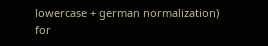lowercase + german normalization) for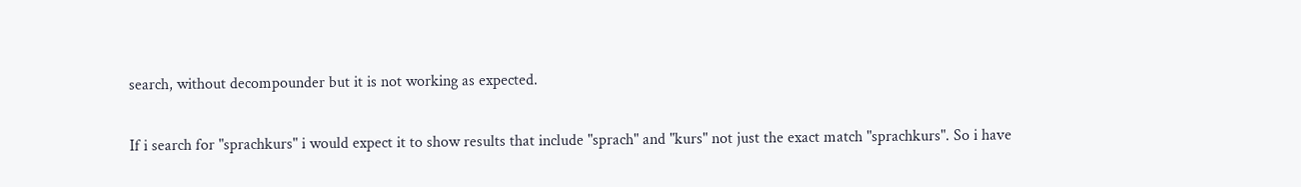search, without decompounder but it is not working as expected.

If i search for "sprachkurs" i would expect it to show results that include "sprach" and "kurs" not just the exact match "sprachkurs". So i have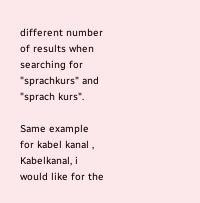different number of results when searching for "sprachkurs" and "sprach kurs".

Same example for kabel kanal , Kabelkanal, i would like for the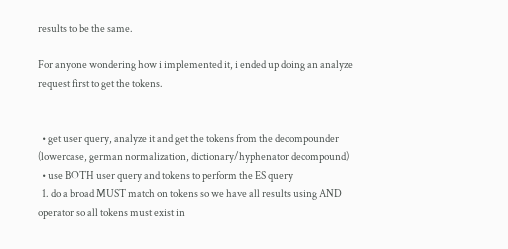results to be the same.

For anyone wondering how i implemented it, i ended up doing an analyze request first to get the tokens.


  • get user query, analyze it and get the tokens from the decompounder (lowercase, german normalization, dictionary/hyphenator decompound)
  • use BOTH user query and tokens to perform the ES query
  1. do a broad MUST match on tokens so we have all results using AND operator so all tokens must exist in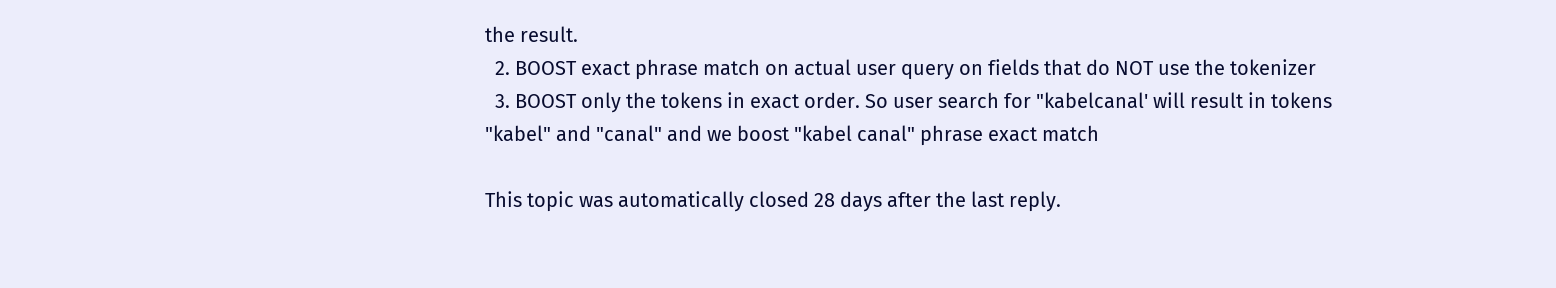the result.
  2. BOOST exact phrase match on actual user query on fields that do NOT use the tokenizer
  3. BOOST only the tokens in exact order. So user search for "kabelcanal' will result in tokens "kabel" and "canal" and we boost "kabel canal" phrase exact match

This topic was automatically closed 28 days after the last reply.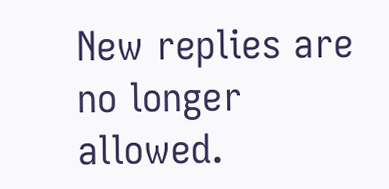New replies are no longer allowed.